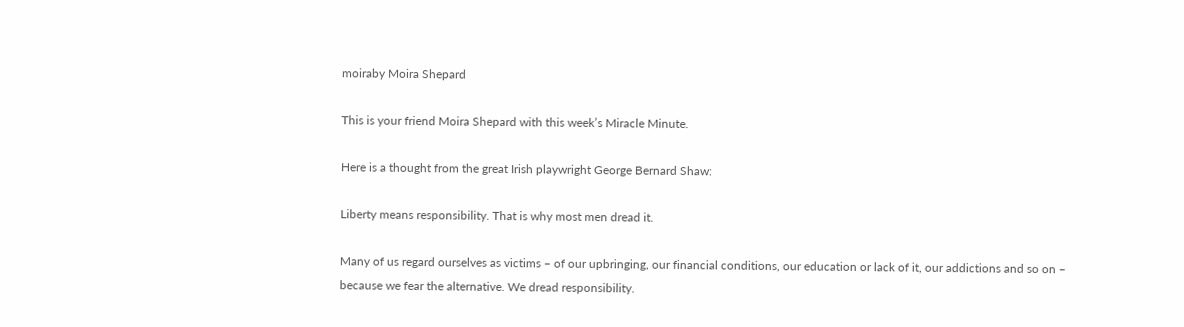moiraby Moira Shepard

This is your friend Moira Shepard with this week’s Miracle Minute.

Here is a thought from the great Irish playwright George Bernard Shaw:

Liberty means responsibility. That is why most men dread it.

Many of us regard ourselves as victims – of our upbringing, our financial conditions, our education or lack of it, our addictions and so on – because we fear the alternative. We dread responsibility.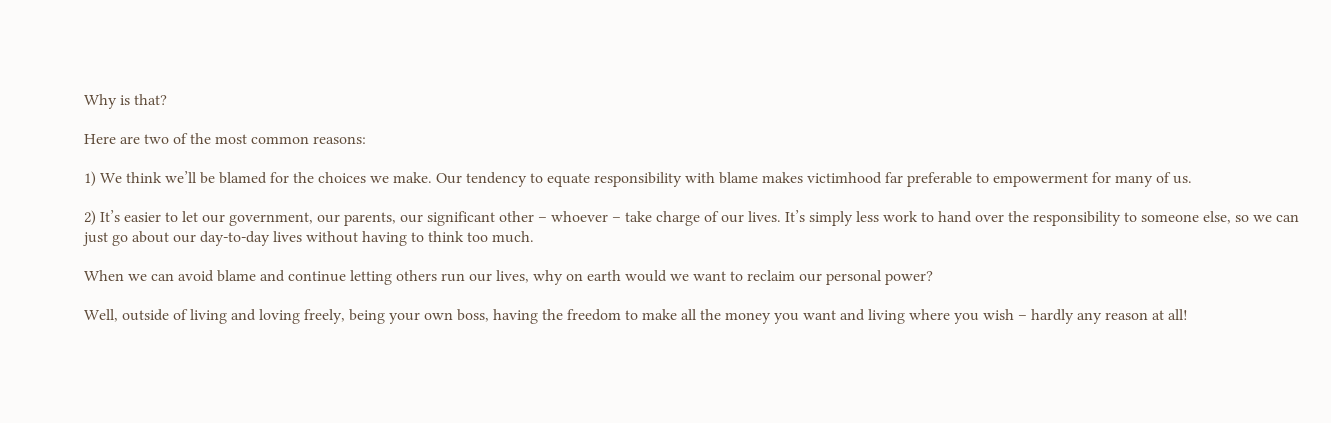Why is that?

Here are two of the most common reasons:

1) We think we’ll be blamed for the choices we make. Our tendency to equate responsibility with blame makes victimhood far preferable to empowerment for many of us.

2) It’s easier to let our government, our parents, our significant other – whoever – take charge of our lives. It’s simply less work to hand over the responsibility to someone else, so we can just go about our day-to-day lives without having to think too much.

When we can avoid blame and continue letting others run our lives, why on earth would we want to reclaim our personal power?

Well, outside of living and loving freely, being your own boss, having the freedom to make all the money you want and living where you wish – hardly any reason at all!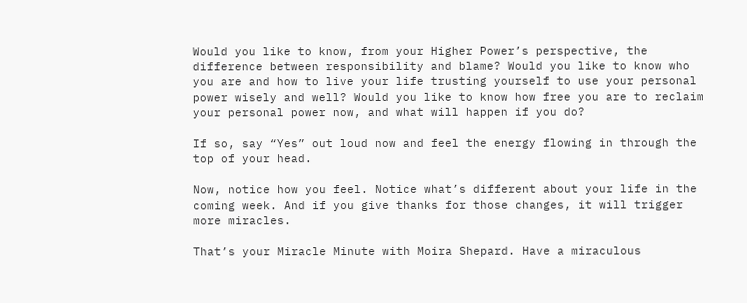Would you like to know, from your Higher Power’s perspective, the difference between responsibility and blame? Would you like to know who you are and how to live your life trusting yourself to use your personal power wisely and well? Would you like to know how free you are to reclaim your personal power now, and what will happen if you do?

If so, say “Yes” out loud now and feel the energy flowing in through the top of your head.

Now, notice how you feel. Notice what’s different about your life in the coming week. And if you give thanks for those changes, it will trigger more miracles.

That’s your Miracle Minute with Moira Shepard. Have a miraculous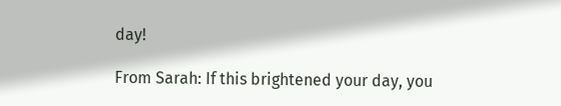day!

From Sarah: If this brightened your day, you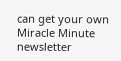can get your own Miracle Minute newsletter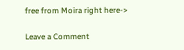free from Moira right here->

Leave a Comment